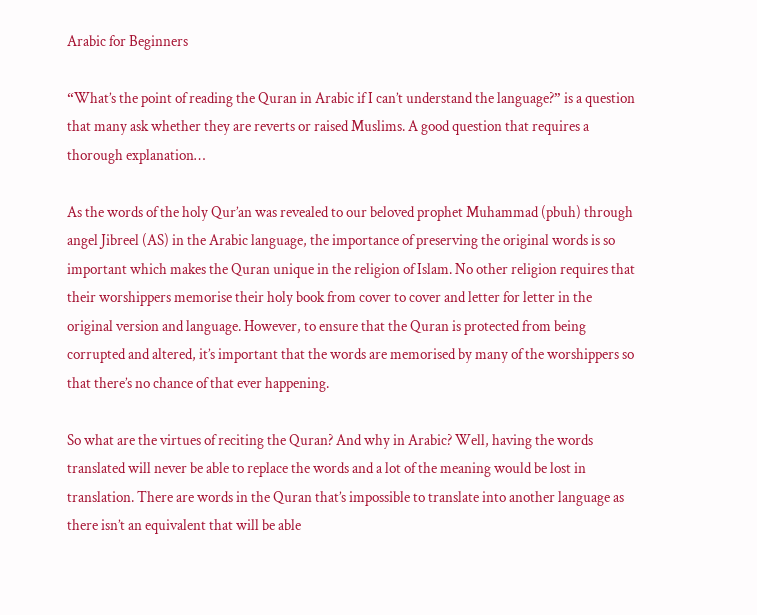Arabic for Beginners

“What’s the point of reading the Quran in Arabic if I can’t understand the language?” is a question that many ask whether they are reverts or raised Muslims. A good question that requires a thorough explanation…

As the words of the holy Qur’an was revealed to our beloved prophet Muhammad (pbuh) through angel Jibreel (AS) in the Arabic language, the importance of preserving the original words is so important which makes the Quran unique in the religion of Islam. No other religion requires that their worshippers memorise their holy book from cover to cover and letter for letter in the
original version and language. However, to ensure that the Quran is protected from being corrupted and altered, it’s important that the words are memorised by many of the worshippers so that there’s no chance of that ever happening.

So what are the virtues of reciting the Quran? And why in Arabic? Well, having the words translated will never be able to replace the words and a lot of the meaning would be lost in translation. There are words in the Quran that’s impossible to translate into another language as there isn’t an equivalent that will be able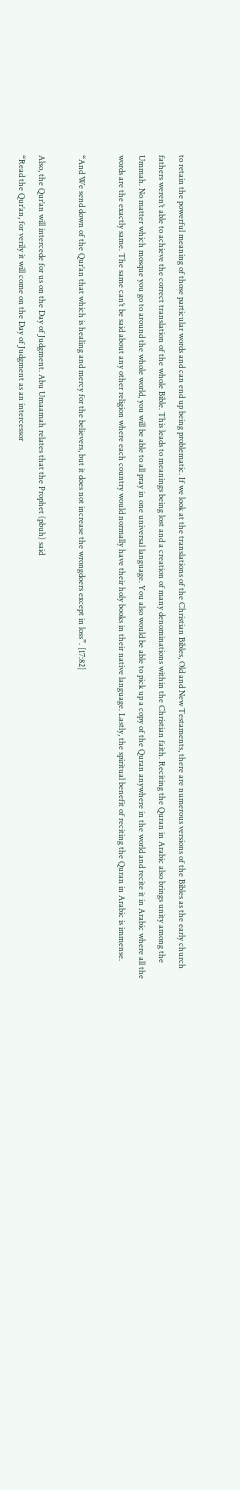to retain the powerful meaning of those particular words and can end up being problematic. If we look at the translations of the Christian Bibles, Old and New Testaments, there are numerous versions of the Bibles as the early church fathers weren’t able to achieve the correct translation of the whole Bible. This leads to meanings being lost and a creation of many denominations within the Christian faith. Reciting the Quran in Arabic also brings unity among the Ummah. No matter which mosque you go to around the whole world, you will be able to all pray in one universal language. You also would be able to pick up a copy of the Quran anywhere in the world and recite it in Arabic where all the words are the exactly same. The same can’t be said about any other religion where each country would normally have their holy books in their native language. Lastly, the spiritual benefit of reciting the Quran in Arabic is immense.

“And We send down of the Qur’an that which is healing and mercy for the believers, but it does not increase the wrongdoers except in loss”. [17:82]

Also, the Qur’an will intercede for us on the Day of Judgment. Abu Umaamah relates that the Prophet (pbuh) said
“Read the Qur’an, for verily it will come on the Day of Judgment as an intercessor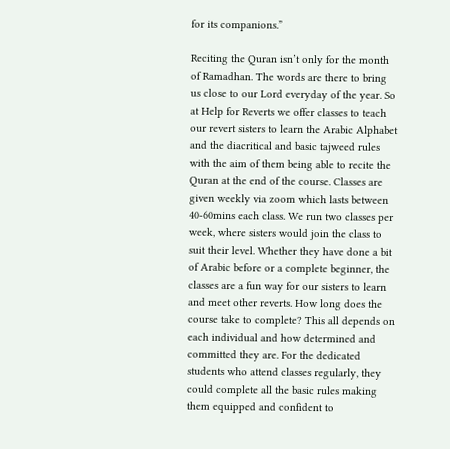for its companions.”

Reciting the Quran isn’t only for the month of Ramadhan. The words are there to bring us close to our Lord everyday of the year. So at Help for Reverts we offer classes to teach our revert sisters to learn the Arabic Alphabet and the diacritical and basic tajweed rules with the aim of them being able to recite the Quran at the end of the course. Classes are given weekly via zoom which lasts between 40-60mins each class. We run two classes per week, where sisters would join the class to suit their level. Whether they have done a bit of Arabic before or a complete beginner, the classes are a fun way for our sisters to learn and meet other reverts. How long does the course take to complete? This all depends on each individual and how determined and committed they are. For the dedicated students who attend classes regularly, they could complete all the basic rules making them equipped and confident to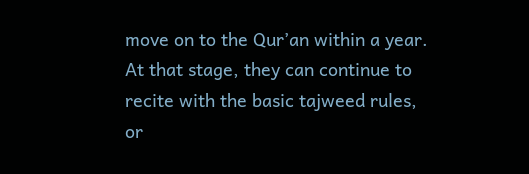move on to the Qur’an within a year. At that stage, they can continue to recite with the basic tajweed rules, or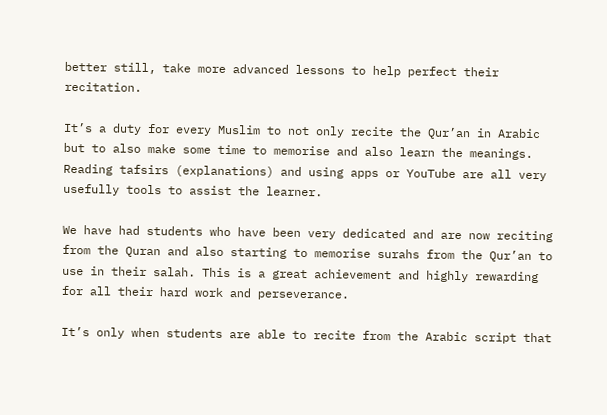better still, take more advanced lessons to help perfect their recitation.

It’s a duty for every Muslim to not only recite the Qur’an in Arabic but to also make some time to memorise and also learn the meanings. Reading tafsirs (explanations) and using apps or YouTube are all very usefully tools to assist the learner.

We have had students who have been very dedicated and are now reciting from the Quran and also starting to memorise surahs from the Qur’an to use in their salah. This is a great achievement and highly rewarding for all their hard work and perseverance.

It’s only when students are able to recite from the Arabic script that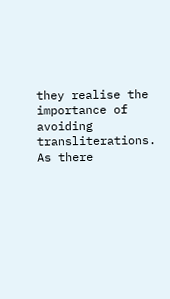they realise the importance of avoiding transliterations. As there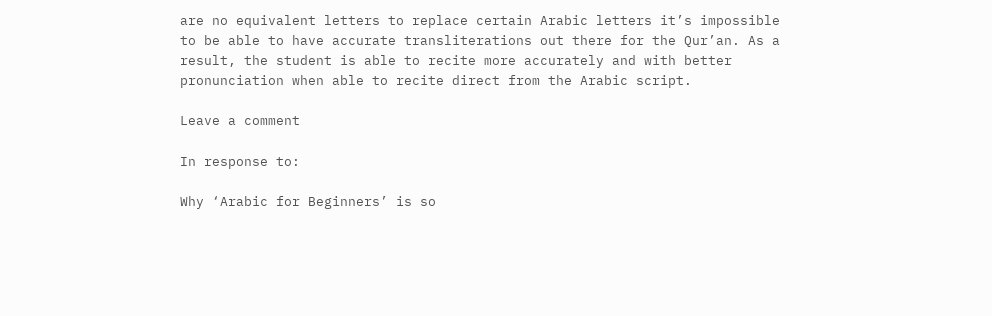are no equivalent letters to replace certain Arabic letters it’s impossible to be able to have accurate transliterations out there for the Qur’an. As a result, the student is able to recite more accurately and with better pronunciation when able to recite direct from the Arabic script.

Leave a comment

In response to:

Why ‘Arabic for Beginners’ is so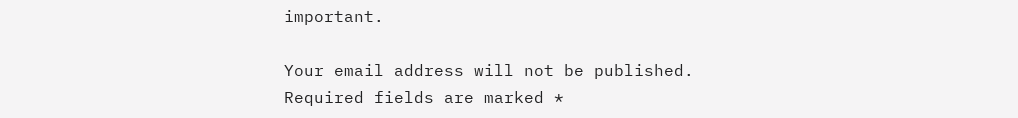important.

Your email address will not be published. Required fields are marked *